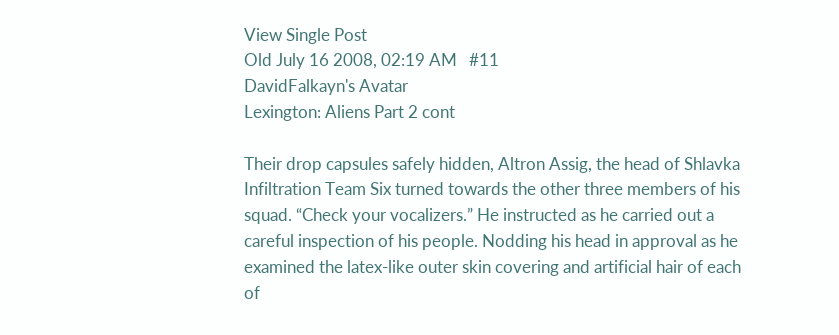View Single Post
Old July 16 2008, 02:19 AM   #11
DavidFalkayn's Avatar
Lexington: Aliens Part 2 cont

Their drop capsules safely hidden, Altron Assig, the head of Shlavka Infiltration Team Six turned towards the other three members of his squad. “Check your vocalizers.” He instructed as he carried out a careful inspection of his people. Nodding his head in approval as he examined the latex-like outer skin covering and artificial hair of each of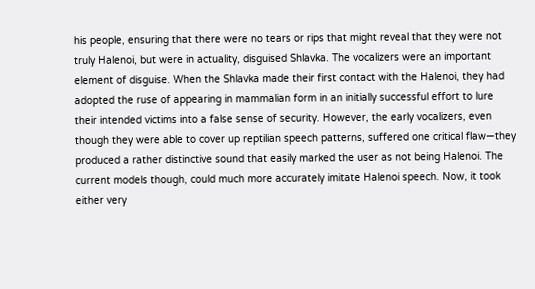his people, ensuring that there were no tears or rips that might reveal that they were not truly Halenoi, but were in actuality, disguised Shlavka. The vocalizers were an important element of disguise. When the Shlavka made their first contact with the Halenoi, they had adopted the ruse of appearing in mammalian form in an initially successful effort to lure their intended victims into a false sense of security. However, the early vocalizers, even though they were able to cover up reptilian speech patterns, suffered one critical flaw—they produced a rather distinctive sound that easily marked the user as not being Halenoi. The current models though, could much more accurately imitate Halenoi speech. Now, it took either very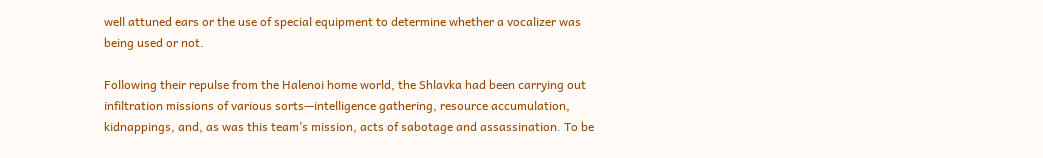well attuned ears or the use of special equipment to determine whether a vocalizer was being used or not.

Following their repulse from the Halenoi home world, the Shlavka had been carrying out infiltration missions of various sorts—intelligence gathering, resource accumulation, kidnappings, and, as was this team’s mission, acts of sabotage and assassination. To be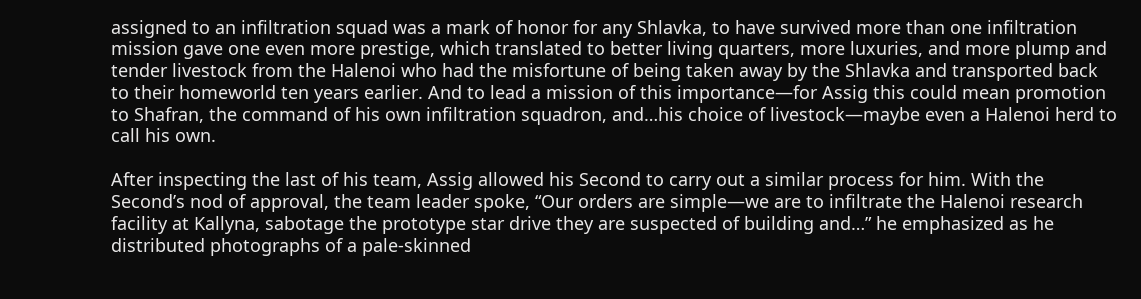assigned to an infiltration squad was a mark of honor for any Shlavka, to have survived more than one infiltration mission gave one even more prestige, which translated to better living quarters, more luxuries, and more plump and tender livestock from the Halenoi who had the misfortune of being taken away by the Shlavka and transported back to their homeworld ten years earlier. And to lead a mission of this importance—for Assig this could mean promotion to Shafran, the command of his own infiltration squadron, and…his choice of livestock—maybe even a Halenoi herd to call his own.

After inspecting the last of his team, Assig allowed his Second to carry out a similar process for him. With the Second’s nod of approval, the team leader spoke, “Our orders are simple—we are to infiltrate the Halenoi research facility at Kallyna, sabotage the prototype star drive they are suspected of building and…” he emphasized as he distributed photographs of a pale-skinned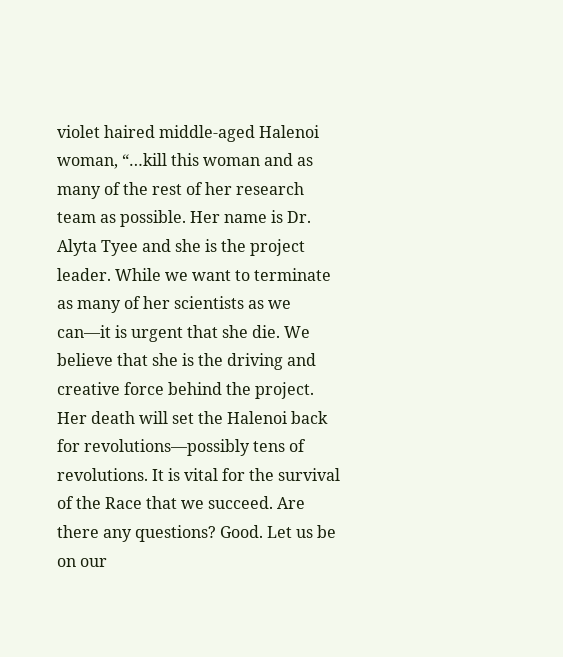violet haired middle-aged Halenoi woman, “…kill this woman and as many of the rest of her research team as possible. Her name is Dr. Alyta Tyee and she is the project leader. While we want to terminate as many of her scientists as we can—it is urgent that she die. We believe that she is the driving and creative force behind the project. Her death will set the Halenoi back for revolutions—possibly tens of revolutions. It is vital for the survival of the Race that we succeed. Are there any questions? Good. Let us be on our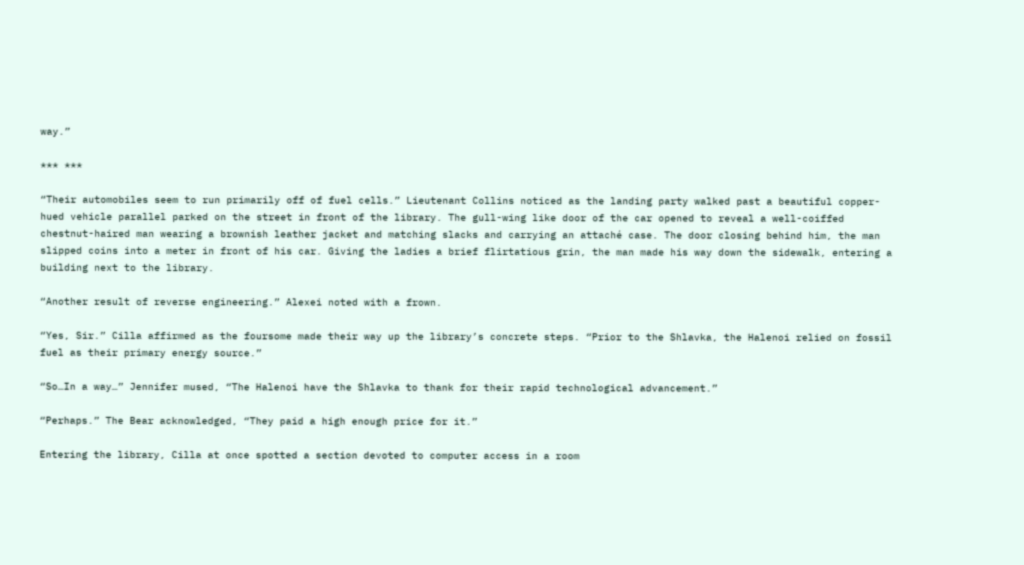way.”

*** ***

“Their automobiles seem to run primarily off of fuel cells.” Lieutenant Collins noticed as the landing party walked past a beautiful copper-hued vehicle parallel parked on the street in front of the library. The gull-wing like door of the car opened to reveal a well-coiffed chestnut-haired man wearing a brownish leather jacket and matching slacks and carrying an attaché case. The door closing behind him, the man slipped coins into a meter in front of his car. Giving the ladies a brief flirtatious grin, the man made his way down the sidewalk, entering a building next to the library.

“Another result of reverse engineering.” Alexei noted with a frown.

“Yes, Sir.” Cilla affirmed as the foursome made their way up the library’s concrete steps. “Prior to the Shlavka, the Halenoi relied on fossil fuel as their primary energy source.”

“So…In a way…” Jennifer mused, “The Halenoi have the Shlavka to thank for their rapid technological advancement.”

“Perhaps.” The Bear acknowledged, “They paid a high enough price for it.”

Entering the library, Cilla at once spotted a section devoted to computer access in a room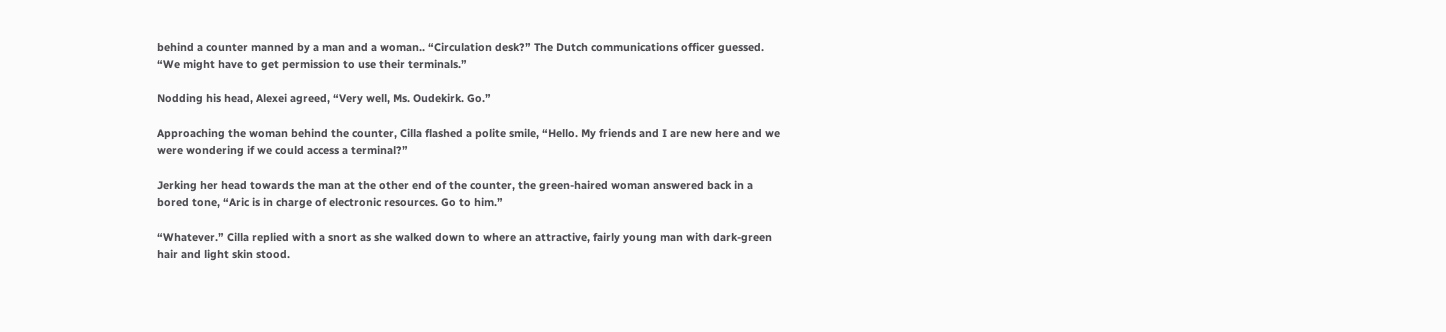behind a counter manned by a man and a woman.. “Circulation desk?” The Dutch communications officer guessed. “We might have to get permission to use their terminals.”

Nodding his head, Alexei agreed, “Very well, Ms. Oudekirk. Go.”

Approaching the woman behind the counter, Cilla flashed a polite smile, “Hello. My friends and I are new here and we were wondering if we could access a terminal?”

Jerking her head towards the man at the other end of the counter, the green-haired woman answered back in a bored tone, “Aric is in charge of electronic resources. Go to him.”

“Whatever.” Cilla replied with a snort as she walked down to where an attractive, fairly young man with dark-green hair and light skin stood.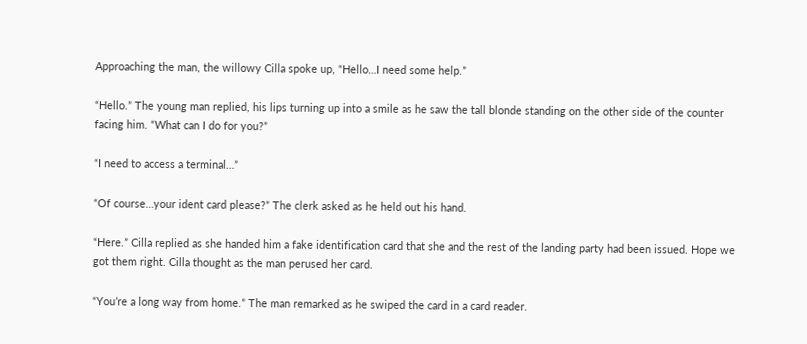Approaching the man, the willowy Cilla spoke up, “Hello…I need some help.”

“Hello.” The young man replied, his lips turning up into a smile as he saw the tall blonde standing on the other side of the counter facing him. “What can I do for you?”

“I need to access a terminal…”

“Of course…your ident card please?” The clerk asked as he held out his hand.

“Here.” Cilla replied as she handed him a fake identification card that she and the rest of the landing party had been issued. Hope we got them right. Cilla thought as the man perused her card.

“You’re a long way from home.” The man remarked as he swiped the card in a card reader.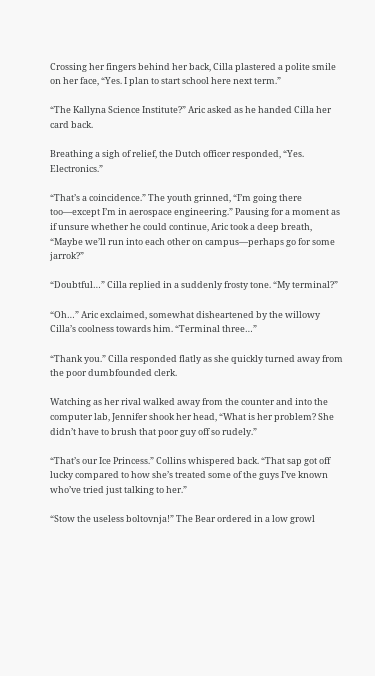Crossing her fingers behind her back, Cilla plastered a polite smile on her face, “Yes. I plan to start school here next term.”

“The Kallyna Science Institute?” Aric asked as he handed Cilla her card back.

Breathing a sigh of relief, the Dutch officer responded, “Yes. Electronics.”

“That’s a coincidence.” The youth grinned, “I’m going there too—except I’m in aerospace engineering.” Pausing for a moment as if unsure whether he could continue, Aric took a deep breath, “Maybe we’ll run into each other on campus—perhaps go for some jarrok?”

“Doubtful…” Cilla replied in a suddenly frosty tone. “My terminal?”

“Oh…” Aric exclaimed, somewhat disheartened by the willowy Cilla’s coolness towards him. “Terminal three…”

“Thank you.” Cilla responded flatly as she quickly turned away from the poor dumbfounded clerk.

Watching as her rival walked away from the counter and into the computer lab, Jennifer shook her head, “What is her problem? She didn’t have to brush that poor guy off so rudely.”

“That’s our Ice Princess.” Collins whispered back. “That sap got off lucky compared to how she’s treated some of the guys I’ve known who’ve tried just talking to her.”

“Stow the useless boltovnja!” The Bear ordered in a low growl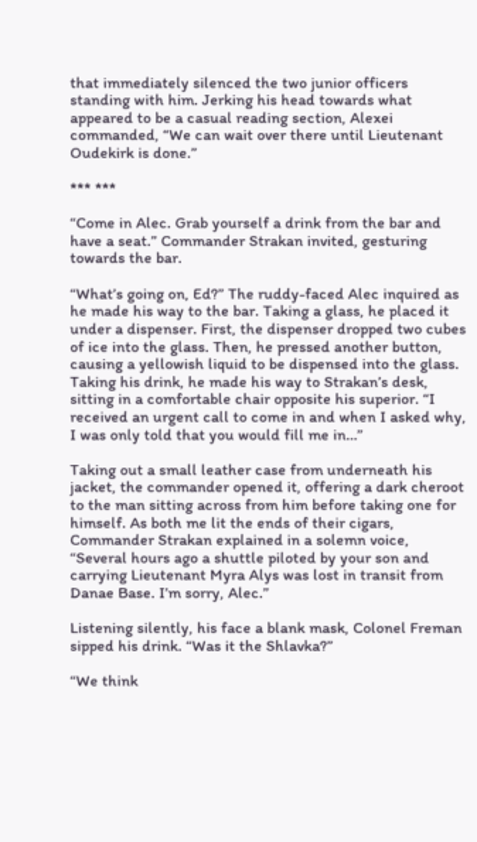that immediately silenced the two junior officers standing with him. Jerking his head towards what appeared to be a casual reading section, Alexei commanded, “We can wait over there until Lieutenant Oudekirk is done.”

*** ***

“Come in Alec. Grab yourself a drink from the bar and have a seat.” Commander Strakan invited, gesturing towards the bar.

“What’s going on, Ed?” The ruddy-faced Alec inquired as he made his way to the bar. Taking a glass, he placed it under a dispenser. First, the dispenser dropped two cubes of ice into the glass. Then, he pressed another button, causing a yellowish liquid to be dispensed into the glass. Taking his drink, he made his way to Strakan’s desk, sitting in a comfortable chair opposite his superior. “I received an urgent call to come in and when I asked why, I was only told that you would fill me in…”

Taking out a small leather case from underneath his jacket, the commander opened it, offering a dark cheroot to the man sitting across from him before taking one for himself. As both me lit the ends of their cigars, Commander Strakan explained in a solemn voice, “Several hours ago a shuttle piloted by your son and carrying Lieutenant Myra Alys was lost in transit from Danae Base. I’m sorry, Alec.”

Listening silently, his face a blank mask, Colonel Freman sipped his drink. “Was it the Shlavka?”

“We think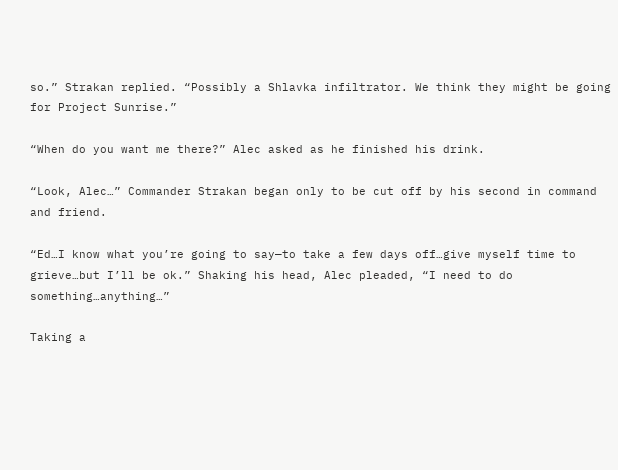so.” Strakan replied. “Possibly a Shlavka infiltrator. We think they might be going for Project Sunrise.”

“When do you want me there?” Alec asked as he finished his drink.

“Look, Alec…” Commander Strakan began only to be cut off by his second in command and friend.

“Ed…I know what you’re going to say—to take a few days off…give myself time to grieve…but I’ll be ok.” Shaking his head, Alec pleaded, “I need to do something…anything…”

Taking a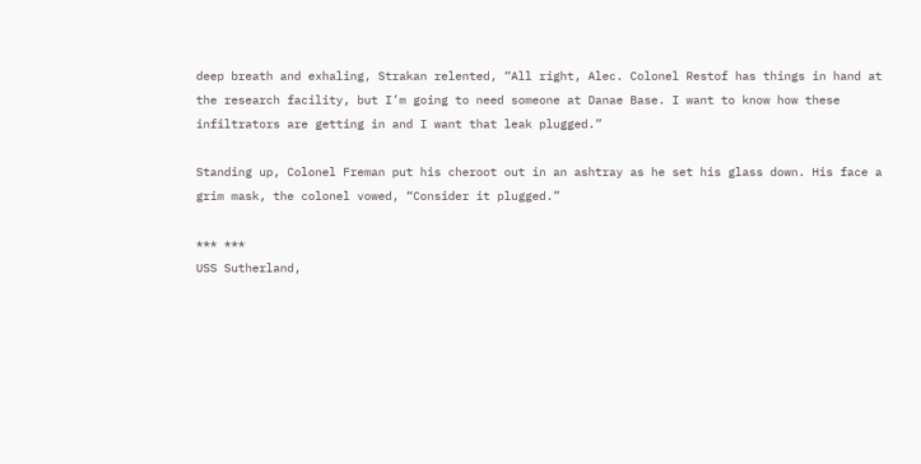deep breath and exhaling, Strakan relented, “All right, Alec. Colonel Restof has things in hand at the research facility, but I’m going to need someone at Danae Base. I want to know how these infiltrators are getting in and I want that leak plugged.”

Standing up, Colonel Freman put his cheroot out in an ashtray as he set his glass down. His face a grim mask, the colonel vowed, “Consider it plugged.”

*** ***
USS Sutherland,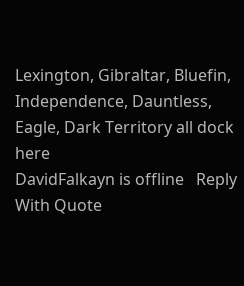Lexington, Gibraltar, Bluefin, Independence, Dauntless, Eagle, Dark Territory all dock here
DavidFalkayn is offline   Reply With Quote